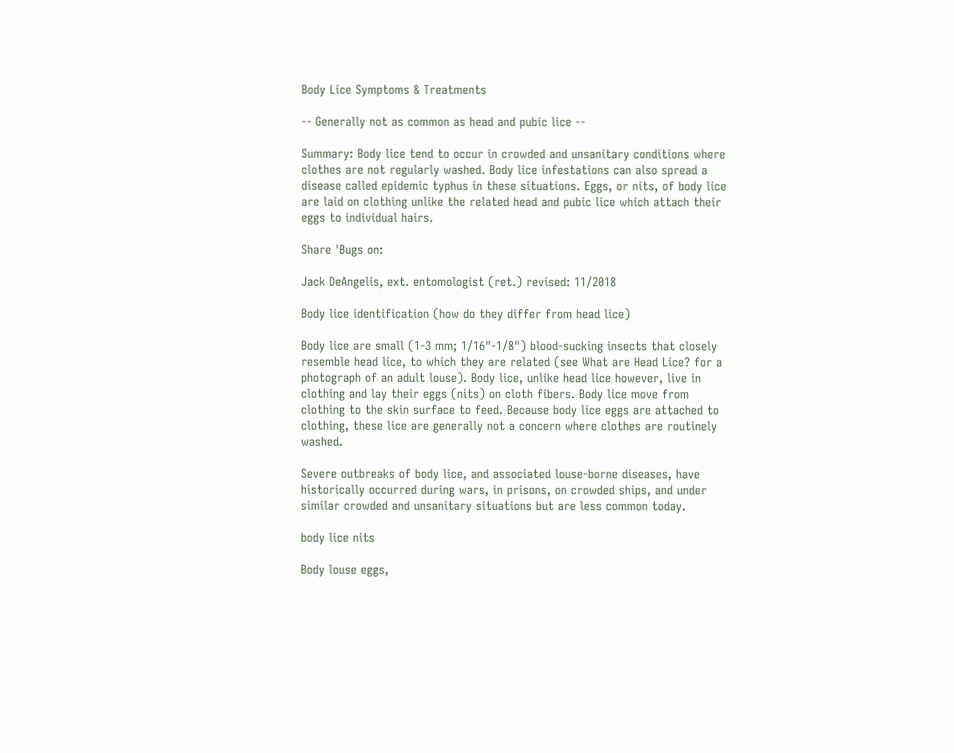Body Lice Symptoms & Treatments

-- Generally not as common as head and pubic lice --

Summary: Body lice tend to occur in crowded and unsanitary conditions where clothes are not regularly washed. Body lice infestations can also spread a disease called epidemic typhus in these situations. Eggs, or nits, of body lice are laid on clothing unlike the related head and pubic lice which attach their eggs to individual hairs.

Share 'Bugs on:

Jack DeAngelis, ext. entomologist (ret.) revised: 11/2018

Body lice identification (how do they differ from head lice)

Body lice are small (1-3 mm; 1/16"-1/8") blood-sucking insects that closely resemble head lice, to which they are related (see What are Head Lice? for a photograph of an adult louse). Body lice, unlike head lice however, live in clothing and lay their eggs (nits) on cloth fibers. Body lice move from clothing to the skin surface to feed. Because body lice eggs are attached to clothing, these lice are generally not a concern where clothes are routinely washed.

Severe outbreaks of body lice, and associated louse-borne diseases, have historically occurred during wars, in prisons, on crowded ships, and under similar crowded and unsanitary situations but are less common today.

body lice nits

Body louse eggs,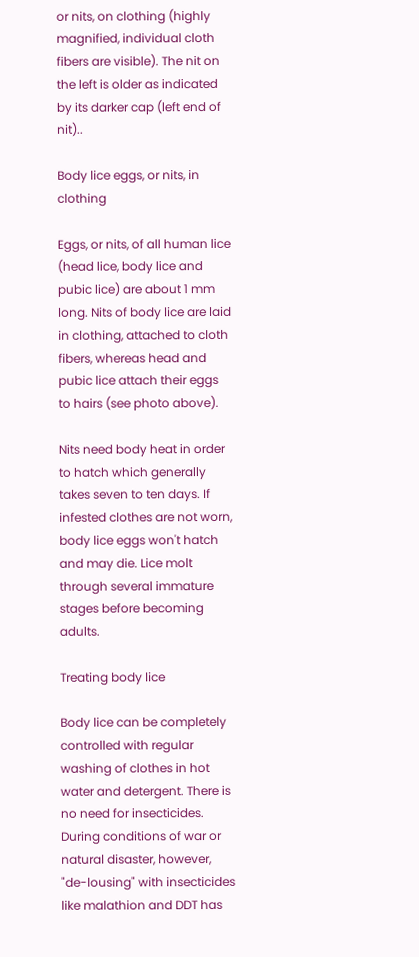or nits, on clothing (highly magnified, individual cloth fibers are visible). The nit on the left is older as indicated by its darker cap (left end of nit)..

Body lice eggs, or nits, in clothing

Eggs, or nits, of all human lice (head lice, body lice and pubic lice) are about 1 mm long. Nits of body lice are laid in clothing, attached to cloth fibers, whereas head and pubic lice attach their eggs to hairs (see photo above).

Nits need body heat in order to hatch which generally takes seven to ten days. If infested clothes are not worn, body lice eggs won't hatch and may die. Lice molt through several immature stages before becoming adults.

Treating body lice

Body lice can be completely controlled with regular washing of clothes in hot water and detergent. There is no need for insecticides. During conditions of war or natural disaster, however, "de-lousing" with insecticides like malathion and DDT has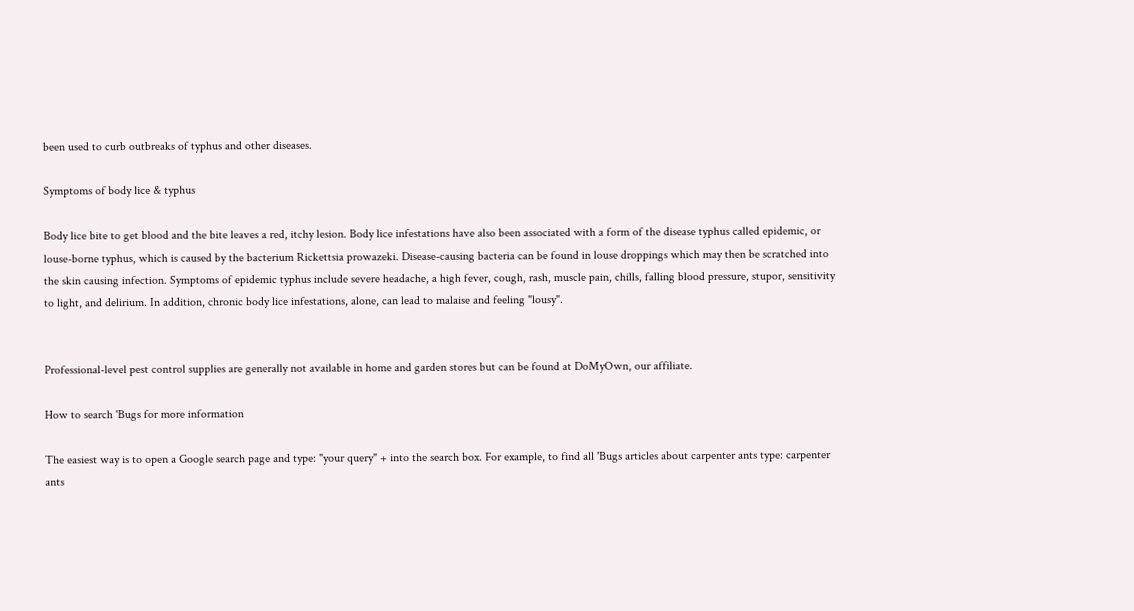been used to curb outbreaks of typhus and other diseases.

Symptoms of body lice & typhus

Body lice bite to get blood and the bite leaves a red, itchy lesion. Body lice infestations have also been associated with a form of the disease typhus called epidemic, or louse-borne typhus, which is caused by the bacterium Rickettsia prowazeki. Disease-causing bacteria can be found in louse droppings which may then be scratched into the skin causing infection. Symptoms of epidemic typhus include severe headache, a high fever, cough, rash, muscle pain, chills, falling blood pressure, stupor, sensitivity to light, and delirium. In addition, chronic body lice infestations, alone, can lead to malaise and feeling "lousy".


Professional-level pest control supplies are generally not available in home and garden stores but can be found at DoMyOwn, our affiliate.

How to search 'Bugs for more information

The easiest way is to open a Google search page and type: "your query" + into the search box. For example, to find all 'Bugs articles about carpenter ants type: carpenter ants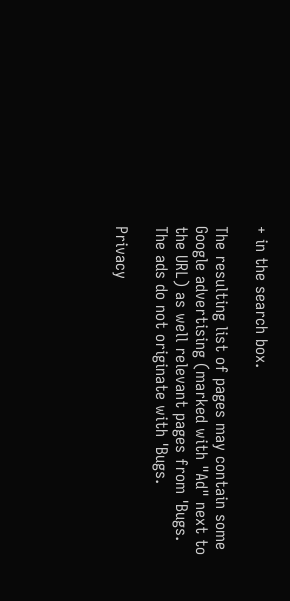+ in the search box.

The resulting list of pages may contain some Google advertising (marked with "Ad" next to the URL) as well relevant pages from 'Bugs. The ads do not originate with 'Bugs.

Privacy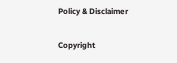Policy & Disclaimer

Copyright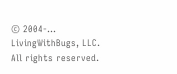© 2004-... LivingWithBugs, LLC. All rights reserved.